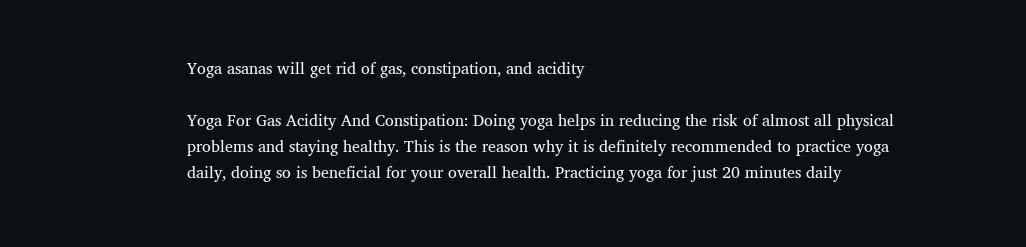Yoga asanas will get rid of gas, constipation, and acidity

Yoga For Gas Acidity And Constipation: Doing yoga helps in reducing the risk of almost all physical problems and staying healthy. This is the reason why it is definitely recommended to practice yoga daily, doing so is beneficial for your overall health. Practicing yoga for just 20 minutes daily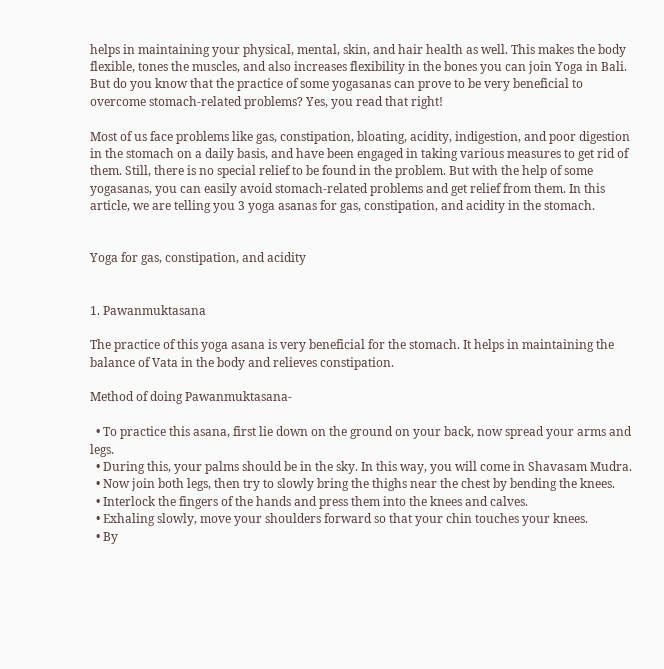helps in maintaining your physical, mental, skin, and hair health as well. This makes the body flexible, tones the muscles, and also increases flexibility in the bones you can join Yoga in Bali. But do you know that the practice of some yogasanas can prove to be very beneficial to overcome stomach-related problems? Yes, you read that right!

Most of us face problems like gas, constipation, bloating, acidity, indigestion, and poor digestion in the stomach on a daily basis, and have been engaged in taking various measures to get rid of them. Still, there is no special relief to be found in the problem. But with the help of some yogasanas, you can easily avoid stomach-related problems and get relief from them. In this article, we are telling you 3 yoga asanas for gas, constipation, and acidity in the stomach.


Yoga for gas, constipation, and acidity


1. Pawanmuktasana

The practice of this yoga asana is very beneficial for the stomach. It helps in maintaining the balance of Vata in the body and relieves constipation.

Method of doing Pawanmuktasana-

  • To practice this asana, first lie down on the ground on your back, now spread your arms and legs.
  • During this, your palms should be in the sky. In this way, you will come in Shavasam Mudra.
  • Now join both legs, then try to slowly bring the thighs near the chest by bending the knees.
  • Interlock the fingers of the hands and press them into the knees and calves.
  • Exhaling slowly, move your shoulders forward so that your chin touches your knees.
  • By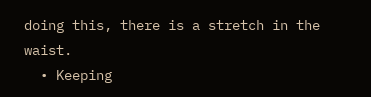doing this, there is a stretch in the waist.
  • Keeping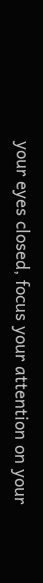your eyes closed, focus your attention on your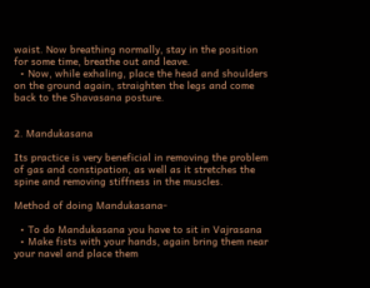waist. Now breathing normally, stay in the position for some time, breathe out and leave.
  • Now, while exhaling, place the head and shoulders on the ground again, straighten the legs and come back to the Shavasana posture.


2. Mandukasana

Its practice is very beneficial in removing the problem of gas and constipation, as well as it stretches the spine and removing stiffness in the muscles.

Method of doing Mandukasana-

  • To do Mandukasana you have to sit in Vajrasana
  • Make fists with your hands, again bring them near your navel and place them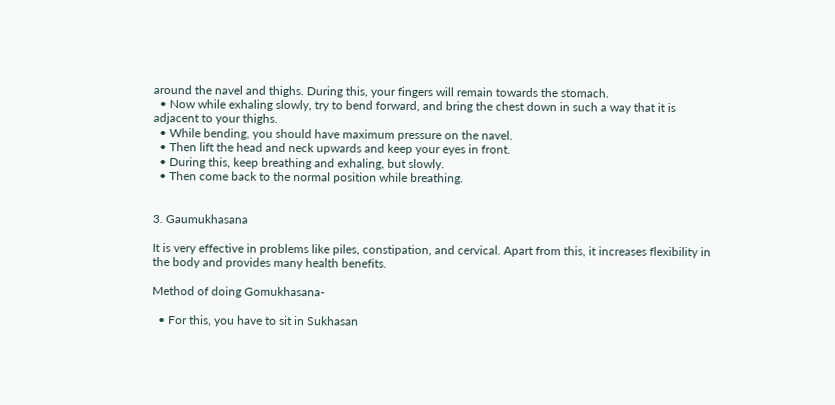around the navel and thighs. During this, your fingers will remain towards the stomach.
  • Now while exhaling slowly, try to bend forward, and bring the chest down in such a way that it is adjacent to your thighs.
  • While bending, you should have maximum pressure on the navel.
  • Then lift the head and neck upwards and keep your eyes in front.
  • During this, keep breathing and exhaling, but slowly.
  • Then come back to the normal position while breathing.


3. Gaumukhasana

It is very effective in problems like piles, constipation, and cervical. Apart from this, it increases flexibility in the body and provides many health benefits.

Method of doing Gomukhasana-

  • For this, you have to sit in Sukhasan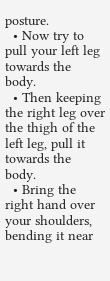posture.
  • Now try to pull your left leg towards the body.
  • Then keeping the right leg over the thigh of the left leg, pull it towards the body.
  • Bring the right hand over your shoulders, bending it near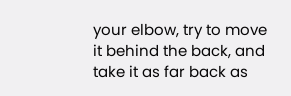your elbow, try to move it behind the back, and take it as far back as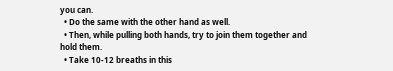you can.
  • Do the same with the other hand as well.
  • Then, while pulling both hands, try to join them together and hold them.
  • Take 10-12 breaths in this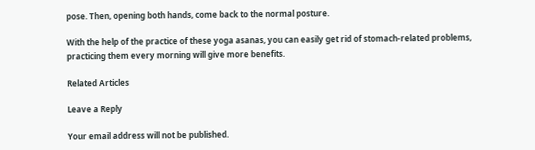pose. Then, opening both hands, come back to the normal posture.

With the help of the practice of these yoga asanas, you can easily get rid of stomach-related problems, practicing them every morning will give more benefits.

Related Articles

Leave a Reply

Your email address will not be published.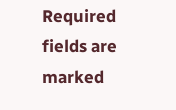Required fields are marked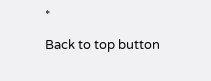*

Back to top button